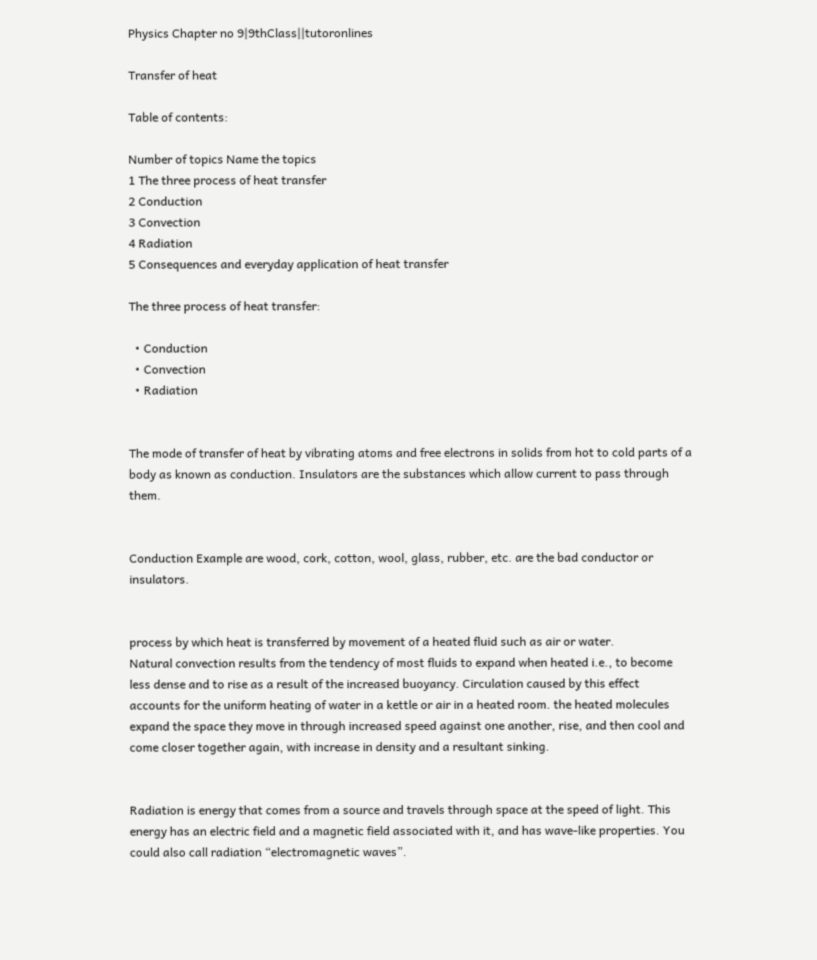Physics Chapter no 9|9thClass||tutoronlines

Transfer of heat

Table of contents:

Number of topics Name the topics
1 The three process of heat transfer
2 Conduction
3 Convection
4 Radiation
5 Consequences and everyday application of heat transfer

The three process of heat transfer:

  • Conduction
  • Convection
  • Radiation


The mode of transfer of heat by vibrating atoms and free electrons in solids from hot to cold parts of a body as known as conduction. Insulators are the substances which allow current to pass through them.


Conduction Example are wood, cork, cotton, wool, glass, rubber, etc. are the bad conductor or insulators.


process by which heat is transferred by movement of a heated fluid such as air or water.
Natural convection results from the tendency of most fluids to expand when heated i.e., to become less dense and to rise as a result of the increased buoyancy. Circulation caused by this effect accounts for the uniform heating of water in a kettle or air in a heated room. the heated molecules expand the space they move in through increased speed against one another, rise, and then cool and come closer together again, with increase in density and a resultant sinking.


Radiation is energy that comes from a source and travels through space at the speed of light. This energy has an electric field and a magnetic field associated with it, and has wave-like properties. You could also call radiation “electromagnetic waves”.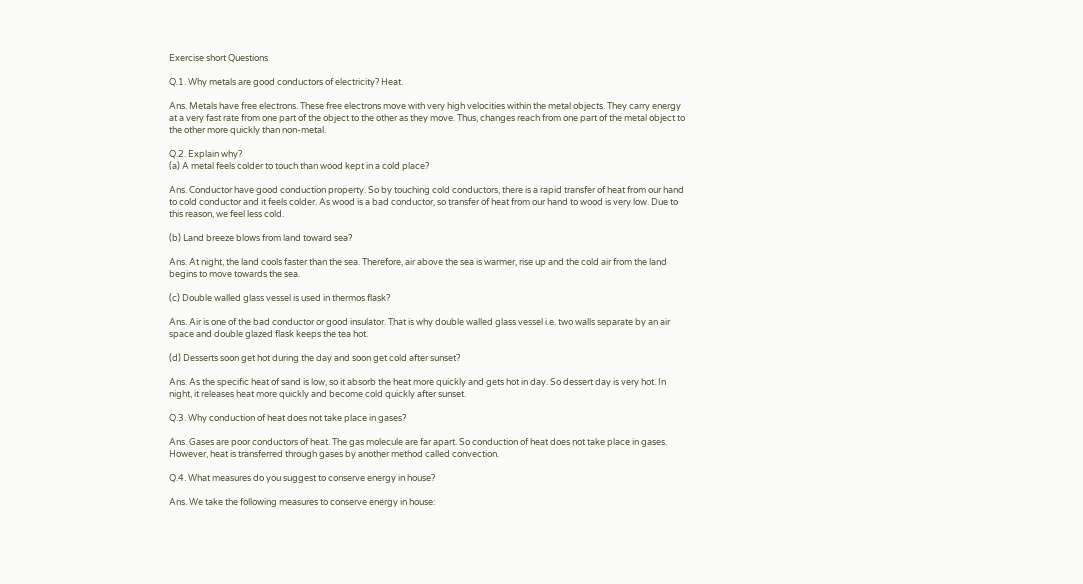Exercise short Questions

Q.1. Why metals are good conductors of electricity? Heat.

Ans. Metals have free electrons. These free electrons move with very high velocities within the metal objects. They carry energy at a very fast rate from one part of the object to the other as they move. Thus, changes reach from one part of the metal object to the other more quickly than non-metal.

Q.2. Explain why?
(a) A metal feels colder to touch than wood kept in a cold place?

Ans. Conductor have good conduction property. So by touching cold conductors, there is a rapid transfer of heat from our hand to cold conductor and it feels colder. As wood is a bad conductor, so transfer of heat from our hand to wood is very low. Due to this reason, we feel less cold.

(b) Land breeze blows from land toward sea?

Ans. At night, the land cools faster than the sea. Therefore, air above the sea is warmer, rise up and the cold air from the land begins to move towards the sea.

(c) Double walled glass vessel is used in thermos flask?

Ans. Air is one of the bad conductor or good insulator. That is why double walled glass vessel i.e. two walls separate by an air space and double glazed flask keeps the tea hot.

(d) Desserts soon get hot during the day and soon get cold after sunset?

Ans. As the specific heat of sand is low, so it absorb the heat more quickly and gets hot in day. So dessert day is very hot. In night, it releases heat more quickly and become cold quickly after sunset.

Q.3. Why conduction of heat does not take place in gases?

Ans. Gases are poor conductors of heat. The gas molecule are far apart. So conduction of heat does not take place in gases. However, heat is transferred through gases by another method called convection.

Q.4. What measures do you suggest to conserve energy in house?

Ans. We take the following measures to conserve energy in house: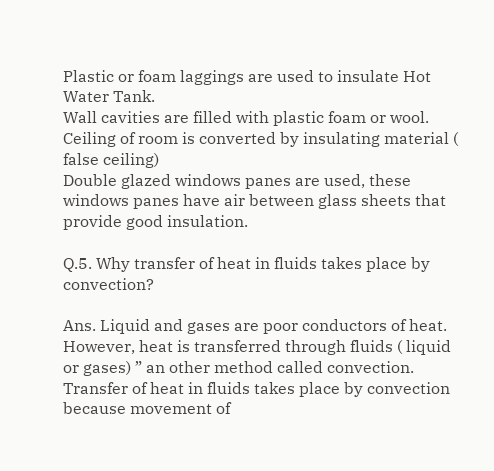Plastic or foam laggings are used to insulate Hot Water Tank.
Wall cavities are filled with plastic foam or wool.
Ceiling of room is converted by insulating material ( false ceiling)
Double glazed windows panes are used, these windows panes have air between glass sheets that provide good insulation.

Q.5. Why transfer of heat in fluids takes place by convection?

Ans. Liquid and gases are poor conductors of heat. However, heat is transferred through fluids ( liquid or gases) ” an other method called convection. Transfer of heat in fluids takes place by convection because movement of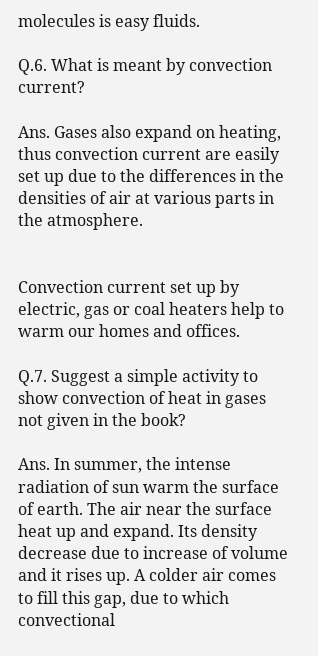molecules is easy fluids.

Q.6. What is meant by convection current?

Ans. Gases also expand on heating, thus convection current are easily set up due to the differences in the densities of air at various parts in the atmosphere.


Convection current set up by electric, gas or coal heaters help to warm our homes and offices.

Q.7. Suggest a simple activity to show convection of heat in gases not given in the book?

Ans. In summer, the intense radiation of sun warm the surface of earth. The air near the surface heat up and expand. Its density decrease due to increase of volume and it rises up. A colder air comes to fill this gap, due to which convectional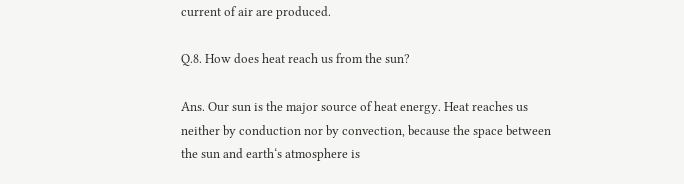current of air are produced.

Q.8. How does heat reach us from the sun?

Ans. Our sun is the major source of heat energy. Heat reaches us neither by conduction nor by convection, because the space between the sun and earth‘s atmosphere is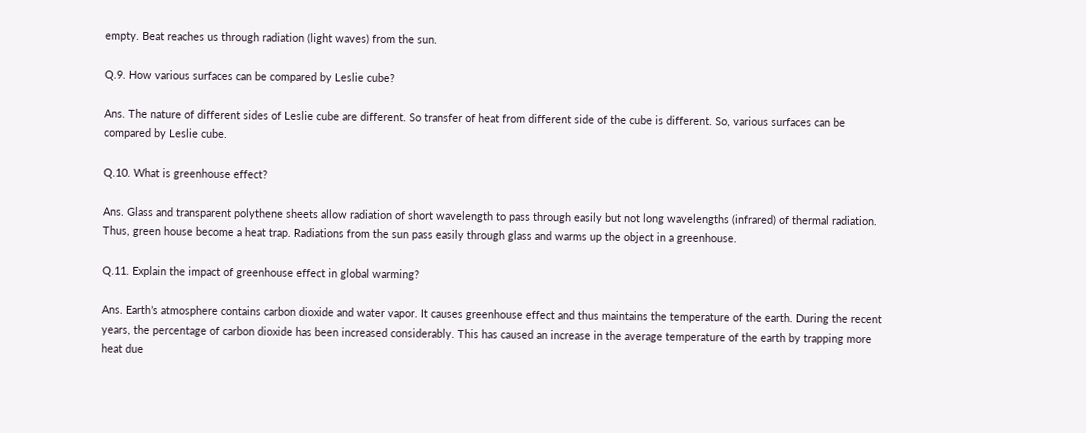empty. Beat reaches us through radiation (light waves) from the sun.

Q.9. How various surfaces can be compared by Leslie cube?

Ans. The nature of different sides of Leslie cube are different. So transfer of heat from different side of the cube is different. So, various surfaces can be compared by Leslie cube.

Q.10. What is greenhouse effect?

Ans. Glass and transparent polythene sheets allow radiation of short wavelength to pass through easily but not long wavelengths (infrared) of thermal radiation. Thus, green house become a heat trap. Radiations from the sun pass easily through glass and warms up the object in a greenhouse.

Q.11. Explain the impact of greenhouse effect in global warming?

Ans. Earth’s atmosphere contains carbon dioxide and water vapor. It causes greenhouse effect and thus maintains the temperature of the earth. During the recent years, the percentage of carbon dioxide has been increased considerably. This has caused an increase in the average temperature of the earth by trapping more heat due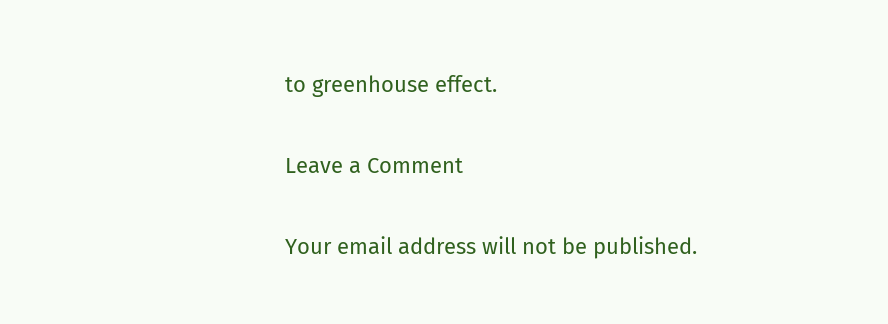to greenhouse effect.

Leave a Comment

Your email address will not be published.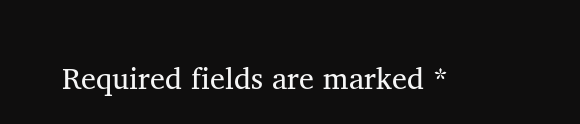Required fields are marked *